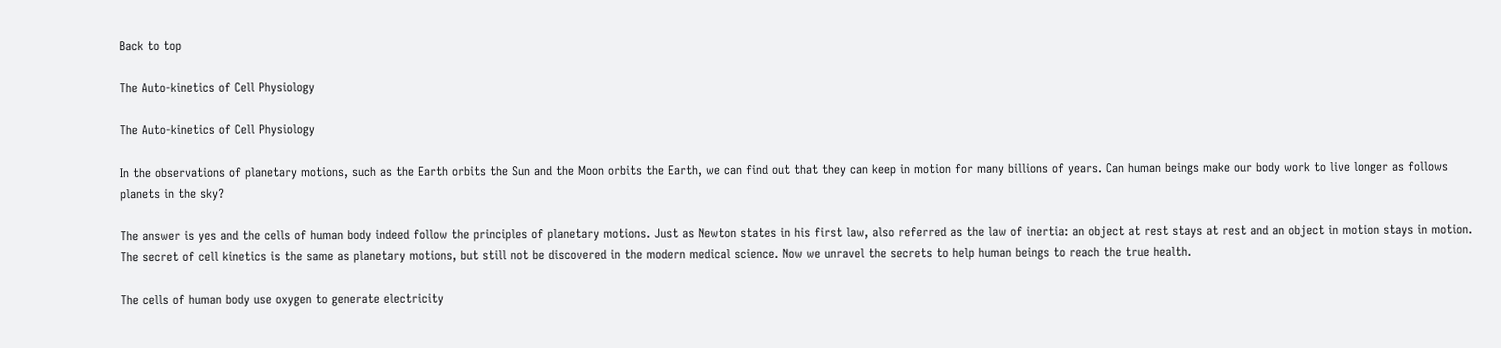Back to top

The Auto-kinetics of Cell Physiology

The Auto-kinetics of Cell Physiology

In the observations of planetary motions, such as the Earth orbits the Sun and the Moon orbits the Earth, we can find out that they can keep in motion for many billions of years. Can human beings make our body work to live longer as follows planets in the sky?

The answer is yes and the cells of human body indeed follow the principles of planetary motions. Just as Newton states in his first law, also referred as the law of inertia: an object at rest stays at rest and an object in motion stays in motion. The secret of cell kinetics is the same as planetary motions, but still not be discovered in the modern medical science. Now we unravel the secrets to help human beings to reach the true health.

The cells of human body use oxygen to generate electricity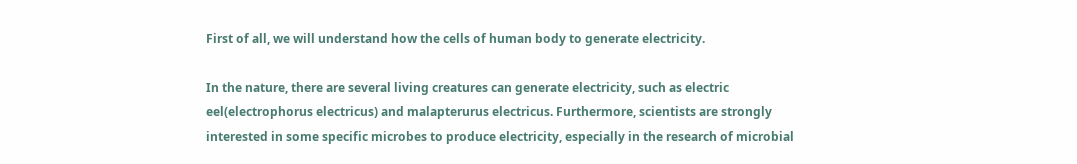First of all, we will understand how the cells of human body to generate electricity.

In the nature, there are several living creatures can generate electricity, such as electric eel(electrophorus electricus) and malapterurus electricus. Furthermore, scientists are strongly interested in some specific microbes to produce electricity, especially in the research of microbial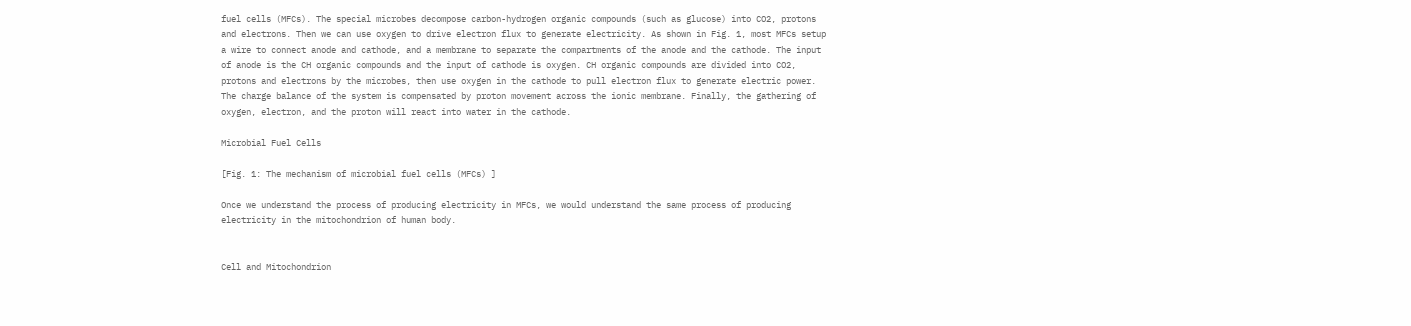fuel cells (MFCs). The special microbes decompose carbon-hydrogen organic compounds (such as glucose) into CO2, protons and electrons. Then we can use oxygen to drive electron flux to generate electricity. As shown in Fig. 1, most MFCs setup a wire to connect anode and cathode, and a membrane to separate the compartments of the anode and the cathode. The input of anode is the CH organic compounds and the input of cathode is oxygen. CH organic compounds are divided into CO2, protons and electrons by the microbes, then use oxygen in the cathode to pull electron flux to generate electric power. The charge balance of the system is compensated by proton movement across the ionic membrane. Finally, the gathering of oxygen, electron, and the proton will react into water in the cathode.

Microbial Fuel Cells

[Fig. 1: The mechanism of microbial fuel cells (MFCs) ]

Once we understand the process of producing electricity in MFCs, we would understand the same process of producing electricity in the mitochondrion of human body.


Cell and Mitochondrion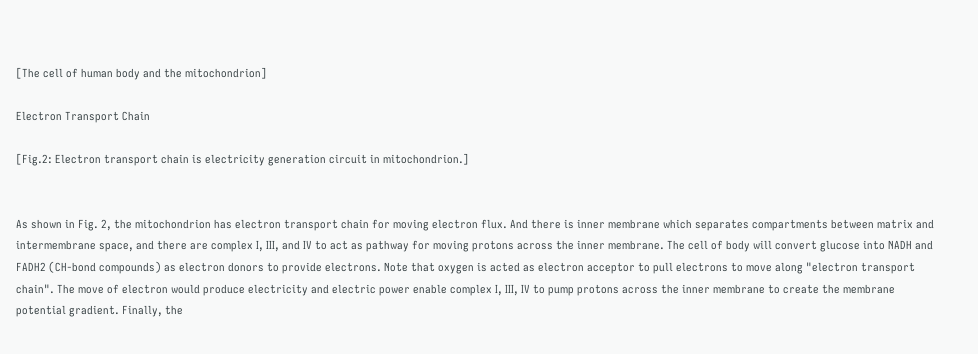[The cell of human body and the mitochondrion]

Electron Transport Chain

[Fig.2: Electron transport chain is electricity generation circuit in mitochondrion.]


As shown in Fig. 2, the mitochondrion has electron transport chain for moving electron flux. And there is inner membrane which separates compartments between matrix and intermembrane space, and there are complex I, III, and IV to act as pathway for moving protons across the inner membrane. The cell of body will convert glucose into NADH and FADH2 (CH-bond compounds) as electron donors to provide electrons. Note that oxygen is acted as electron acceptor to pull electrons to move along "electron transport chain". The move of electron would produce electricity and electric power enable complex I, III, IV to pump protons across the inner membrane to create the membrane potential gradient. Finally, the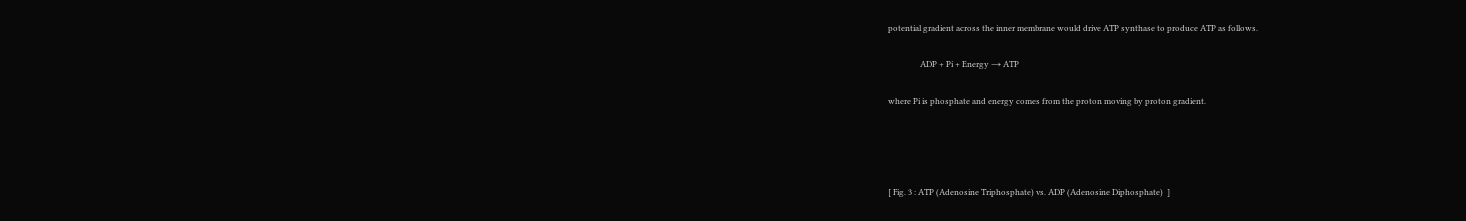potential gradient across the inner membrane would drive ATP synthase to produce ATP as follows.

                ADP + Pi + Energy → ATP

where Pi is phosphate and energy comes from the proton moving by proton gradient.




[ Fig. 3 : ATP (Adenosine Triphosphate) vs. ADP (Adenosine Diphosphate)  ]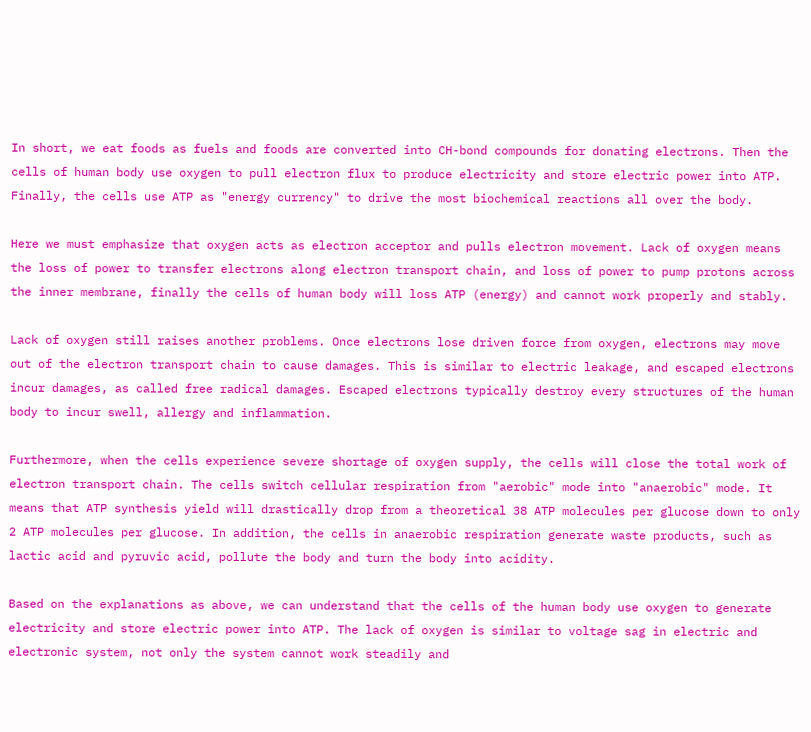In short, we eat foods as fuels and foods are converted into CH-bond compounds for donating electrons. Then the cells of human body use oxygen to pull electron flux to produce electricity and store electric power into ATP. Finally, the cells use ATP as "energy currency" to drive the most biochemical reactions all over the body.

Here we must emphasize that oxygen acts as electron acceptor and pulls electron movement. Lack of oxygen means the loss of power to transfer electrons along electron transport chain, and loss of power to pump protons across the inner membrane, finally the cells of human body will loss ATP (energy) and cannot work properly and stably.

Lack of oxygen still raises another problems. Once electrons lose driven force from oxygen, electrons may move out of the electron transport chain to cause damages. This is similar to electric leakage, and escaped electrons incur damages, as called free radical damages. Escaped electrons typically destroy every structures of the human body to incur swell, allergy and inflammation.

Furthermore, when the cells experience severe shortage of oxygen supply, the cells will close the total work of electron transport chain. The cells switch cellular respiration from "aerobic" mode into "anaerobic" mode. It means that ATP synthesis yield will drastically drop from a theoretical 38 ATP molecules per glucose down to only 2 ATP molecules per glucose. In addition, the cells in anaerobic respiration generate waste products, such as lactic acid and pyruvic acid, pollute the body and turn the body into acidity.

Based on the explanations as above, we can understand that the cells of the human body use oxygen to generate electricity and store electric power into ATP. The lack of oxygen is similar to voltage sag in electric and electronic system, not only the system cannot work steadily and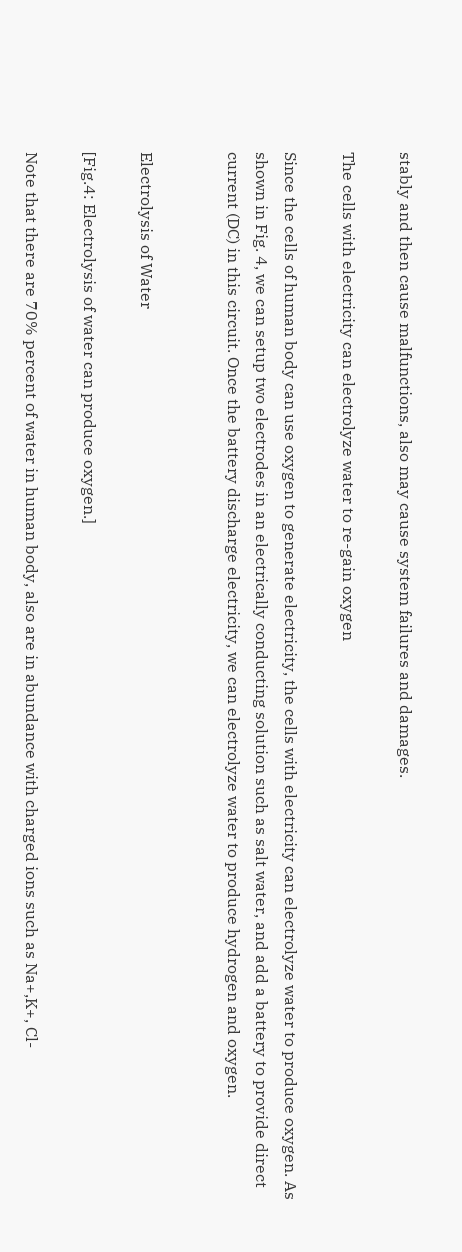stably and then cause malfunctions, also may cause system failures and damages.

The cells with electricity can electrolyze water to re-gain oxygen

Since the cells of human body can use oxygen to generate electricity, the cells with electricity can electrolyze water to produce oxygen. As shown in Fig. 4, we can setup two electrodes in an electrically conducting solution such as salt water, and add a battery to provide direct current (DC) in this circuit. Once the battery discharge electricity, we can electrolyze water to produce hydrogen and oxygen.


Electrolysis of Water

[Fig.4: Electrolysis of water can produce oxygen.]

Note that there are 70% percent of water in human body, also are in abundance with charged ions such as Na+,K+, Cl-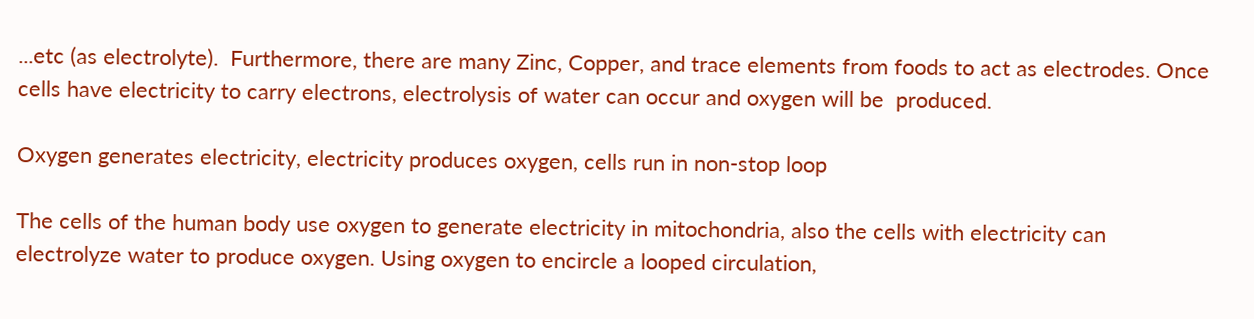...etc (as electrolyte).  Furthermore, there are many Zinc, Copper, and trace elements from foods to act as electrodes. Once cells have electricity to carry electrons, electrolysis of water can occur and oxygen will be  produced.

Oxygen generates electricity, electricity produces oxygen, cells run in non-stop loop

The cells of the human body use oxygen to generate electricity in mitochondria, also the cells with electricity can electrolyze water to produce oxygen. Using oxygen to encircle a looped circulation,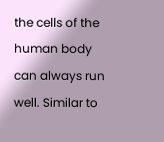the cells of the human body can always run well. Similar to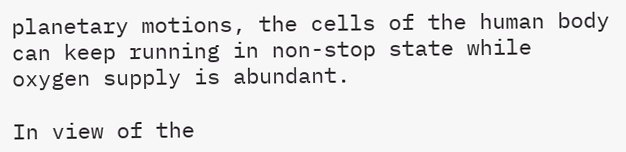planetary motions, the cells of the human body can keep running in non-stop state while oxygen supply is abundant.

In view of the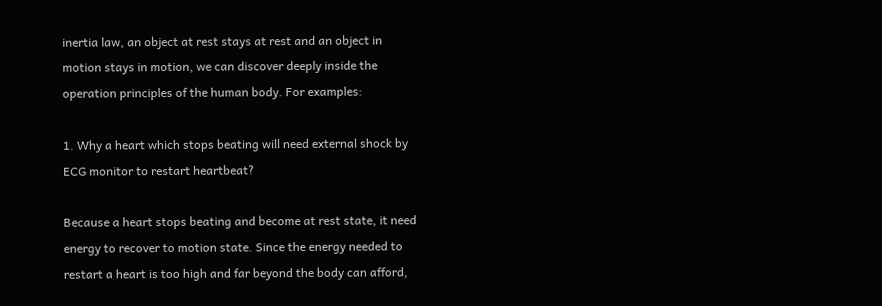inertia law, an object at rest stays at rest and an object in motion stays in motion, we can discover deeply inside the operation principles of the human body. For examples:

1. Why a heart which stops beating will need external shock by ECG monitor to restart heartbeat?

Because a heart stops beating and become at rest state, it need energy to recover to motion state. Since the energy needed to restart a heart is too high and far beyond the body can afford,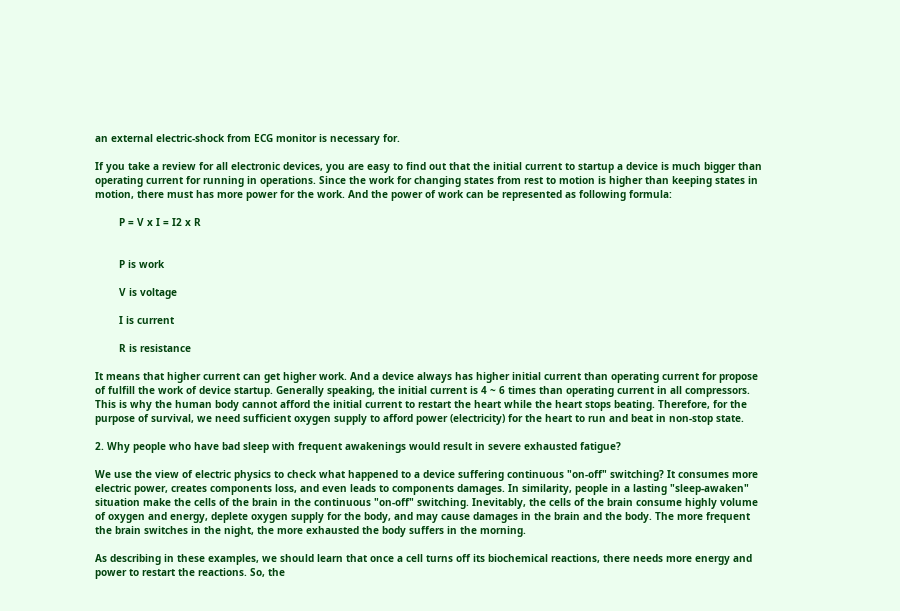an external electric-shock from ECG monitor is necessary for.

If you take a review for all electronic devices, you are easy to find out that the initial current to startup a device is much bigger than operating current for running in operations. Since the work for changing states from rest to motion is higher than keeping states in motion, there must has more power for the work. And the power of work can be represented as following formula:

        P = V x I = I2 x R


        P is work

        V is voltage

        I is current

        R is resistance

It means that higher current can get higher work. And a device always has higher initial current than operating current for propose of fulfill the work of device startup. Generally speaking, the initial current is 4 ~ 6 times than operating current in all compressors. This is why the human body cannot afford the initial current to restart the heart while the heart stops beating. Therefore, for the purpose of survival, we need sufficient oxygen supply to afford power (electricity) for the heart to run and beat in non-stop state.

2. Why people who have bad sleep with frequent awakenings would result in severe exhausted fatigue?

We use the view of electric physics to check what happened to a device suffering continuous "on-off" switching? It consumes more electric power, creates components loss, and even leads to components damages. In similarity, people in a lasting "sleep-awaken" situation make the cells of the brain in the continuous "on-off" switching. Inevitably, the cells of the brain consume highly volume of oxygen and energy, deplete oxygen supply for the body, and may cause damages in the brain and the body. The more frequent the brain switches in the night, the more exhausted the body suffers in the morning.

As describing in these examples, we should learn that once a cell turns off its biochemical reactions, there needs more energy and power to restart the reactions. So, the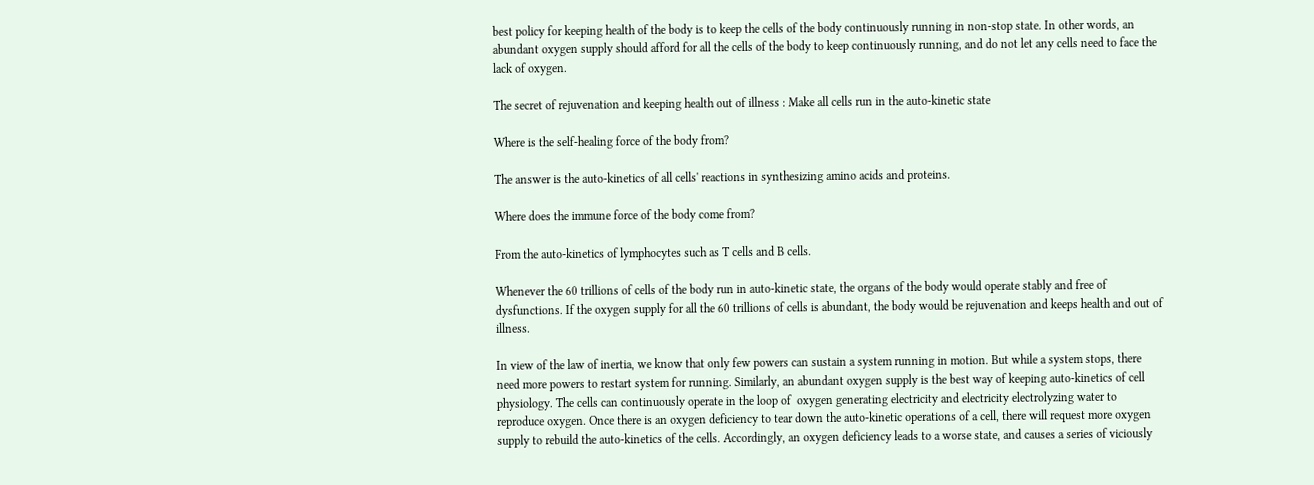best policy for keeping health of the body is to keep the cells of the body continuously running in non-stop state. In other words, an abundant oxygen supply should afford for all the cells of the body to keep continuously running, and do not let any cells need to face the lack of oxygen.

The secret of rejuvenation and keeping health out of illness : Make all cells run in the auto-kinetic state

Where is the self-healing force of the body from?

The answer is the auto-kinetics of all cells' reactions in synthesizing amino acids and proteins.

Where does the immune force of the body come from?

From the auto-kinetics of lymphocytes such as T cells and B cells.

Whenever the 60 trillions of cells of the body run in auto-kinetic state, the organs of the body would operate stably and free of dysfunctions. If the oxygen supply for all the 60 trillions of cells is abundant, the body would be rejuvenation and keeps health and out of illness.

In view of the law of inertia, we know that only few powers can sustain a system running in motion. But while a system stops, there need more powers to restart system for running. Similarly, an abundant oxygen supply is the best way of keeping auto-kinetics of cell physiology. The cells can continuously operate in the loop of  oxygen generating electricity and electricity electrolyzing water to reproduce oxygen. Once there is an oxygen deficiency to tear down the auto-kinetic operations of a cell, there will request more oxygen supply to rebuild the auto-kinetics of the cells. Accordingly, an oxygen deficiency leads to a worse state, and causes a series of viciously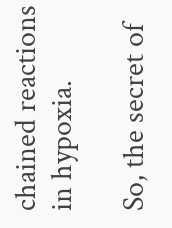chained reactions in hypoxia.

So, the secret of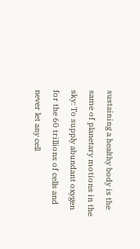sustaining a healthy body is the same of planetary motions in the sky: To supply abundant oxygen for the 60 trillions of cells and never let any cell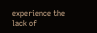experience the lack of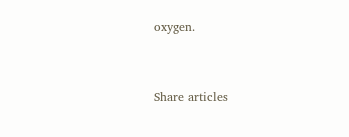oxygen.


Share articles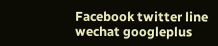Facebook twitter line wechat googleplus